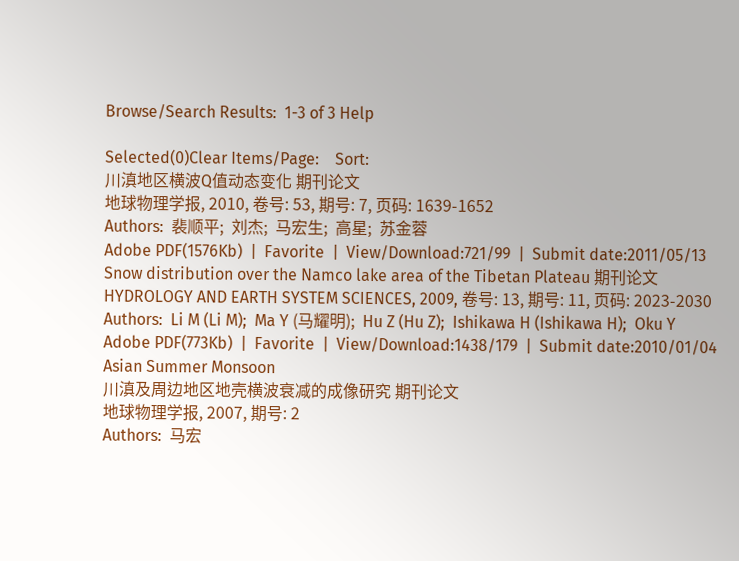Browse/Search Results:  1-3 of 3 Help

Selected(0)Clear Items/Page:    Sort:
川滇地区横波Q值动态变化 期刊论文
地球物理学报, 2010, 卷号: 53, 期号: 7, 页码: 1639-1652
Authors:  裴顺平;  刘杰;  马宏生;  高星;  苏金蓉
Adobe PDF(1576Kb)  |  Favorite  |  View/Download:721/99  |  Submit date:2011/05/13
Snow distribution over the Namco lake area of the Tibetan Plateau 期刊论文
HYDROLOGY AND EARTH SYSTEM SCIENCES, 2009, 卷号: 13, 期号: 11, 页码: 2023-2030
Authors:  Li M (Li M);  Ma Y (马耀明);  Hu Z (Hu Z);  Ishikawa H (Ishikawa H);  Oku Y
Adobe PDF(773Kb)  |  Favorite  |  View/Download:1438/179  |  Submit date:2010/01/04
Asian Summer Monsoon
川滇及周边地区地壳横波衰减的成像研究 期刊论文
地球物理学报, 2007, 期号: 2
Authors:  马宏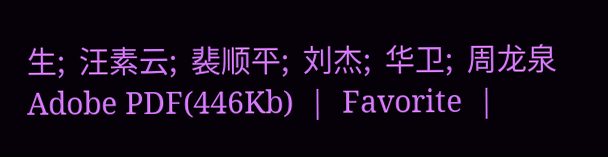生;  汪素云;  裴顺平;  刘杰;  华卫;  周龙泉
Adobe PDF(446Kb)  |  Favorite  |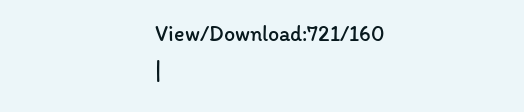View/Download:721/160  |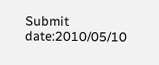Submit date:2010/05/10